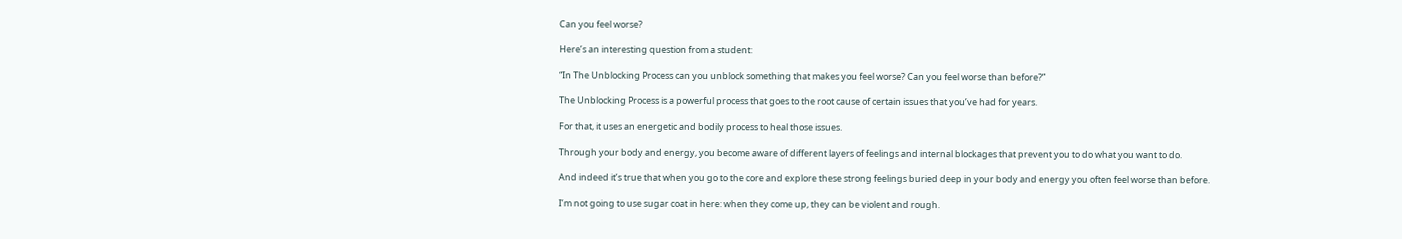Can you feel worse?

Here’s an interesting question from a student:

“In The Unblocking Process can you unblock something that makes you feel worse? Can you feel worse than before?”

The Unblocking Process is a powerful process that goes to the root cause of certain issues that you’ve had for years.

For that, it uses an energetic and bodily process to heal those issues.

Through your body and energy, you become aware of different layers of feelings and internal blockages that prevent you to do what you want to do.

And indeed it’s true that when you go to the core and explore these strong feelings buried deep in your body and energy you often feel worse than before.

I’m not going to use sugar coat in here: when they come up, they can be violent and rough.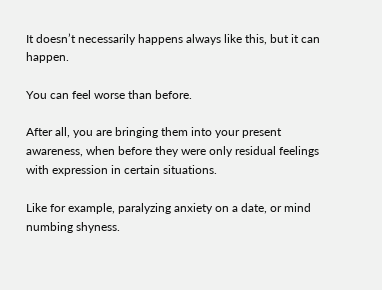It doesn’t necessarily happens always like this, but it can happen.

You can feel worse than before.

After all, you are bringing them into your present awareness, when before they were only residual feelings with expression in certain situations.

Like for example, paralyzing anxiety on a date, or mind numbing shyness.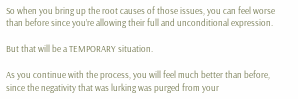So when you bring up the root causes of those issues, you can feel worse than before since you’re allowing their full and unconditional expression.

But that will be a TEMPORARY situation.

As you continue with the process, you will feel much better than before, since the negativity that was lurking was purged from your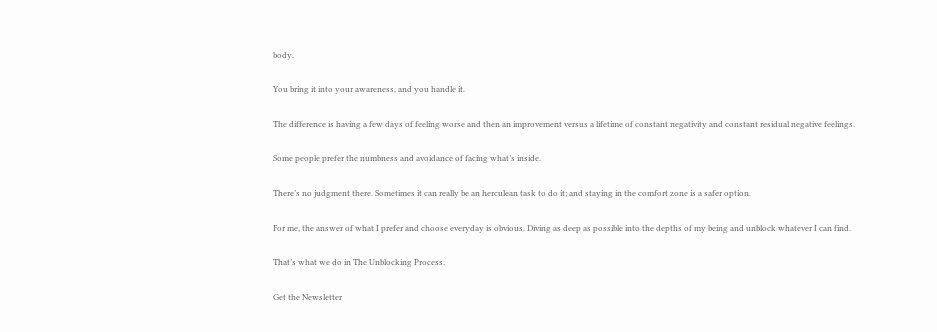body.

You bring it into your awareness, and you handle it.

The difference is having a few days of feeling worse and then an improvement versus a lifetime of constant negativity and constant residual negative feelings.

Some people prefer the numbness and avoidance of facing what’s inside.

There’s no judgment there. Sometimes it can really be an herculean task to do it; and staying in the comfort zone is a safer option.

For me, the answer of what I prefer and choose everyday is obvious. Diving as deep as possible into the depths of my being and unblock whatever I can find.

That’s what we do in The Unblocking Process.

Get the Newsletter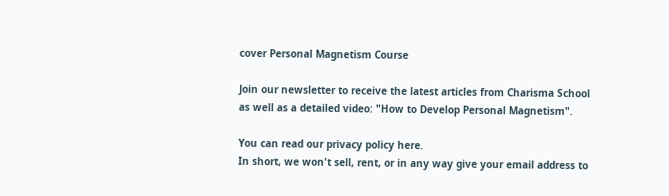cover Personal Magnetism Course

Join our newsletter to receive the latest articles from Charisma School as well as a detailed video: "How to Develop Personal Magnetism".

You can read our privacy policy here.
In short, we won't sell, rent, or in any way give your email address to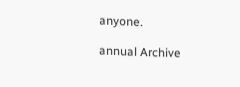anyone.

annual Archive